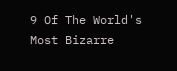9 Of The World's Most Bizarre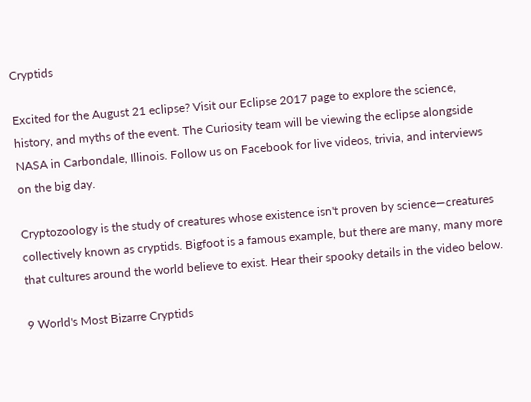Cryptids

Excited for the August 21 eclipse? Visit our Eclipse 2017 page to explore the science, history, and myths of the event. The Curiosity team will be viewing the eclipse alongside NASA in Carbondale, Illinois. Follow us on Facebook for live videos, trivia, and interviews on the big day.

Cryptozoology is the study of creatures whose existence isn't proven by science—creatures collectively known as cryptids. Bigfoot is a famous example, but there are many, many more that cultures around the world believe to exist. Hear their spooky details in the video below.

9 World's Most Bizarre Cryptids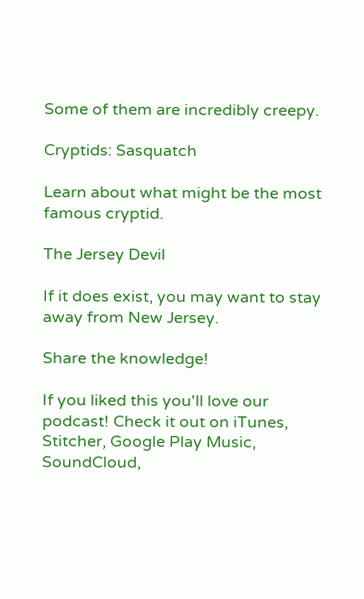Some of them are incredibly creepy.

Cryptids: Sasquatch

Learn about what might be the most famous cryptid.

The Jersey Devil

If it does exist, you may want to stay away from New Jersey.

Share the knowledge!

If you liked this you'll love our podcast! Check it out on iTunes, Stitcher, Google Play Music, SoundCloud,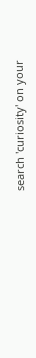search 'curiosity' on your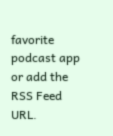favorite podcast app or add the RSS Feed URL.